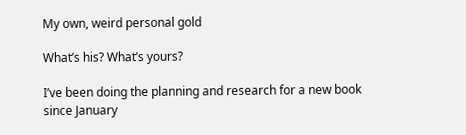My own, weird personal gold

What’s his? What’s yours?

I’ve been doing the planning and research for a new book since January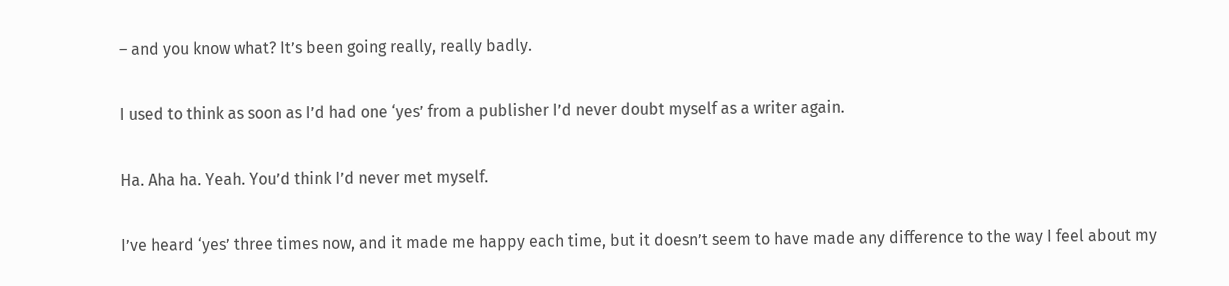– and you know what? It’s been going really, really badly.

I used to think as soon as I’d had one ‘yes’ from a publisher I’d never doubt myself as a writer again.

Ha. Aha ha. Yeah. You’d think I’d never met myself.

I’ve heard ‘yes’ three times now, and it made me happy each time, but it doesn’t seem to have made any difference to the way I feel about my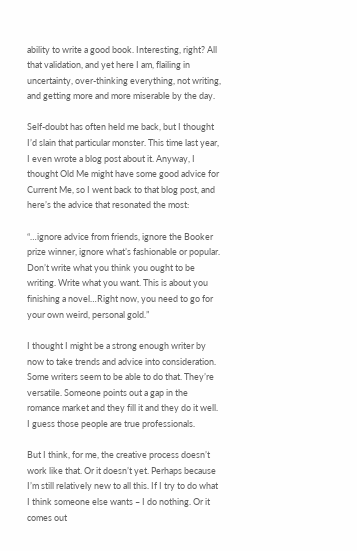ability to write a good book. Interesting, right? All that validation, and yet here I am, flailing in uncertainty, over-thinking everything, not writing, and getting more and more miserable by the day.

Self-doubt has often held me back, but I thought I’d slain that particular monster. This time last year, I even wrote a blog post about it. Anyway, I thought Old Me might have some good advice for Current Me, so I went back to that blog post, and here’s the advice that resonated the most:

“…ignore advice from friends, ignore the Booker prize winner, ignore what’s fashionable or popular. Don’t write what you think you ought to be writing. Write what you want. This is about you finishing a novel…Right now, you need to go for your own weird, personal gold.”

I thought I might be a strong enough writer by now to take trends and advice into consideration. Some writers seem to be able to do that. They’re versatile. Someone points out a gap in the romance market and they fill it and they do it well. I guess those people are true professionals.

But I think, for me, the creative process doesn’t work like that. Or it doesn’t yet. Perhaps because I’m still relatively new to all this. If I try to do what I think someone else wants – I do nothing. Or it comes out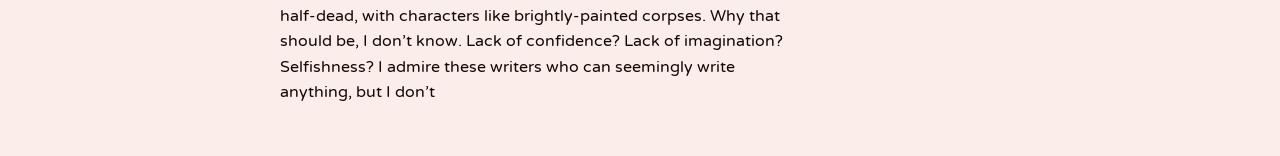half-dead, with characters like brightly-painted corpses. Why that should be, I don’t know. Lack of confidence? Lack of imagination? Selfishness? I admire these writers who can seemingly write anything, but I don’t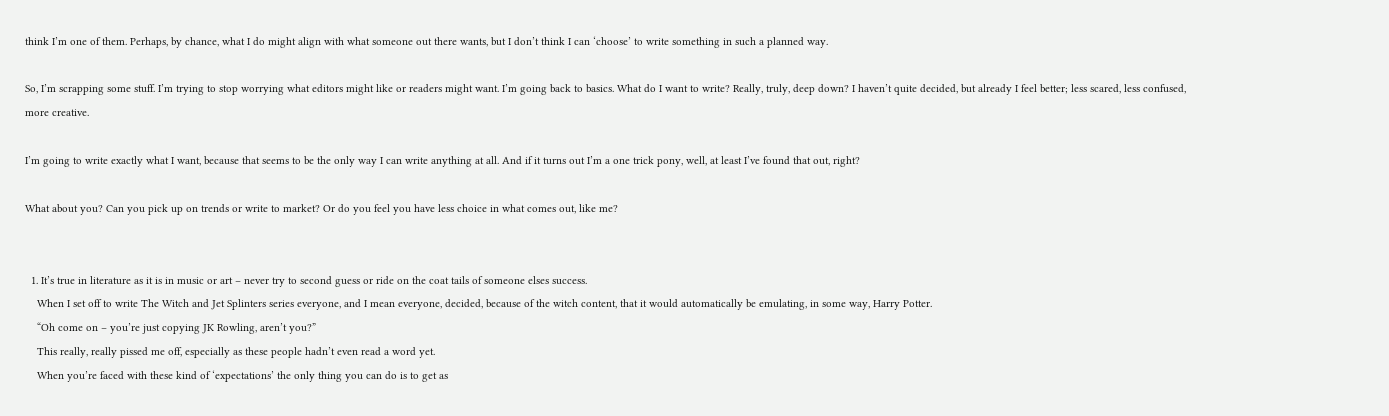think I’m one of them. Perhaps, by chance, what I do might align with what someone out there wants, but I don’t think I can ‘choose’ to write something in such a planned way.

So, I’m scrapping some stuff. I’m trying to stop worrying what editors might like or readers might want. I’m going back to basics. What do I want to write? Really, truly, deep down? I haven’t quite decided, but already I feel better; less scared, less confused, more creative.

I’m going to write exactly what I want, because that seems to be the only way I can write anything at all. And if it turns out I’m a one trick pony, well, at least I’ve found that out, right?

What about you? Can you pick up on trends or write to market? Or do you feel you have less choice in what comes out, like me?


  1. It’s true in literature as it is in music or art – never try to second guess or ride on the coat tails of someone elses success.
    When I set off to write The Witch and Jet Splinters series everyone, and I mean everyone, decided, because of the witch content, that it would automatically be emulating, in some way, Harry Potter.
    “Oh come on – you’re just copying JK Rowling, aren’t you?”
    This really, really pissed me off, especially as these people hadn’t even read a word yet.
    When you’re faced with these kind of ‘expectations’ the only thing you can do is to get as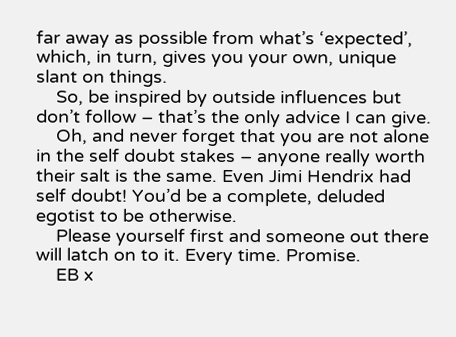far away as possible from what’s ‘expected’, which, in turn, gives you your own, unique slant on things.
    So, be inspired by outside influences but don’t follow – that’s the only advice I can give.
    Oh, and never forget that you are not alone in the self doubt stakes – anyone really worth their salt is the same. Even Jimi Hendrix had self doubt! You’d be a complete, deluded egotist to be otherwise.
    Please yourself first and someone out there will latch on to it. Every time. Promise.
    EB x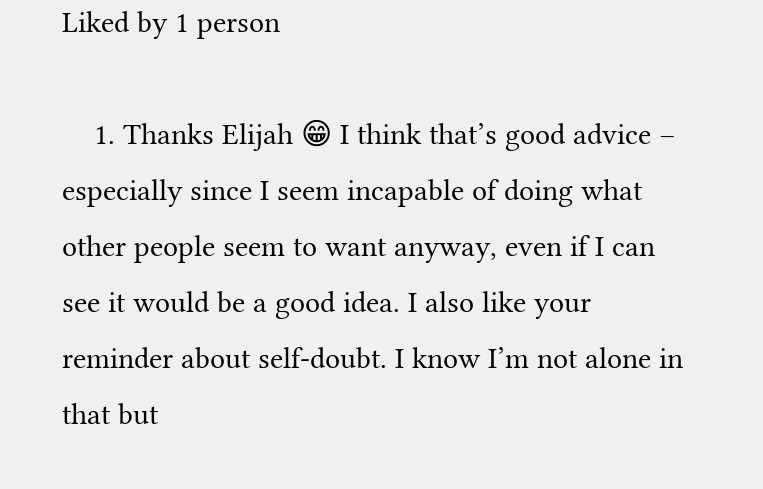Liked by 1 person

    1. Thanks Elijah 😁 I think that’s good advice – especially since I seem incapable of doing what other people seem to want anyway, even if I can see it would be a good idea. I also like your reminder about self-doubt. I know I’m not alone in that but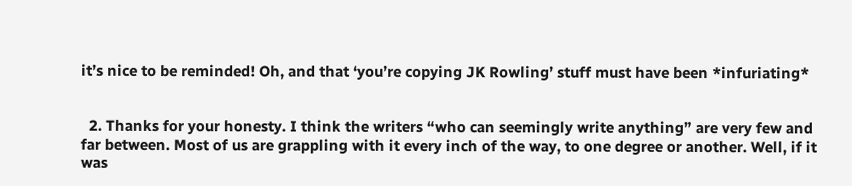it’s nice to be reminded! Oh, and that ‘you’re copying JK Rowling’ stuff must have been *infuriating*


  2. Thanks for your honesty. I think the writers “who can seemingly write anything” are very few and far between. Most of us are grappling with it every inch of the way, to one degree or another. Well, if it was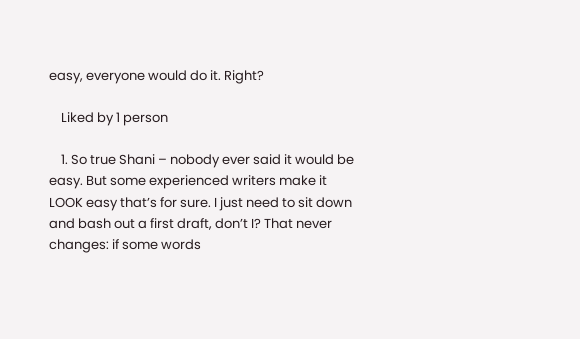easy, everyone would do it. Right?

    Liked by 1 person

    1. So true Shani – nobody ever said it would be easy. But some experienced writers make it LOOK easy that’s for sure. I just need to sit down and bash out a first draft, don’t I? That never changes: if some words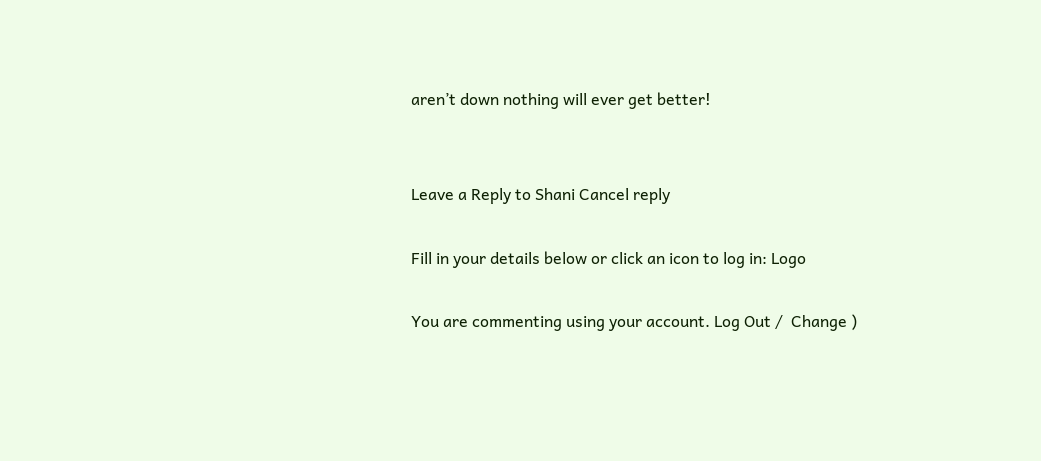aren’t down nothing will ever get better!


Leave a Reply to Shani Cancel reply

Fill in your details below or click an icon to log in: Logo

You are commenting using your account. Log Out /  Change )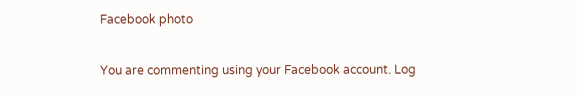Facebook photo

You are commenting using your Facebook account. Log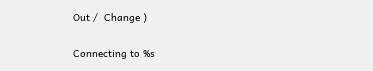Out /  Change )

Connecting to %s